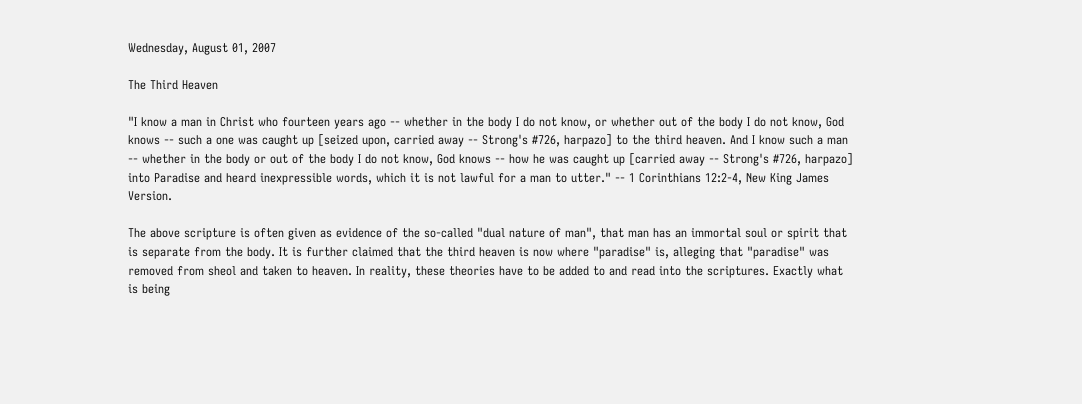Wednesday, August 01, 2007

The Third Heaven

"I know a man in Christ who fourteen years ago -- whether in the body I do not know, or whether out of the body I do not know, God knows -- such a one was caught up [seized upon, carried away -- Strong's #726, harpazo] to the third heaven. And I know such a man -- whether in the body or out of the body I do not know, God knows -- how he was caught up [carried away -- Strong's #726, harpazo] into Paradise and heard inexpressible words, which it is not lawful for a man to utter." -- 1 Corinthians 12:2-4, New King James Version.

The above scripture is often given as evidence of the so-called "dual nature of man", that man has an immortal soul or spirit that is separate from the body. It is further claimed that the third heaven is now where "paradise" is, alleging that "paradise" was removed from sheol and taken to heaven. In reality, these theories have to be added to and read into the scriptures. Exactly what is being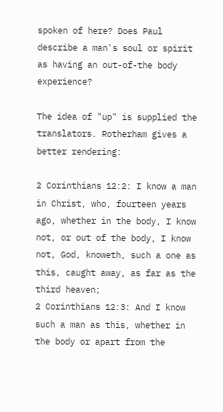spoken of here? Does Paul describe a man's soul or spirit as having an out-of-the body experience?

The idea of "up" is supplied the translators. Rotherham gives a better rendering:

2 Corinthians 12:2: I know a man in Christ, who, fourteen years ago, whether in the body, I know not, or out of the body, I know not, God, knoweth, such a one as this, caught away, as far as the third heaven;
2 Corinthians 12:3: And I know such a man as this, whether in the body or apart from the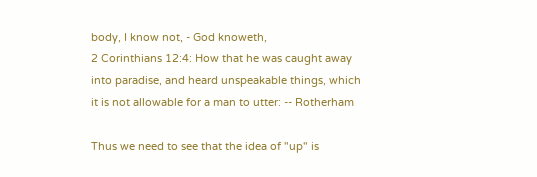body, I know not, - God knoweth,
2 Corinthians 12:4: How that he was caught away into paradise, and heard unspeakable things, which it is not allowable for a man to utter: -- Rotherham

Thus we need to see that the idea of "up" is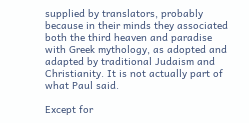supplied by translators, probably because in their minds they associated both the third heaven and paradise with Greek mythology, as adopted and adapted by traditional Judaism and Christianity. It is not actually part of what Paul said.

Except for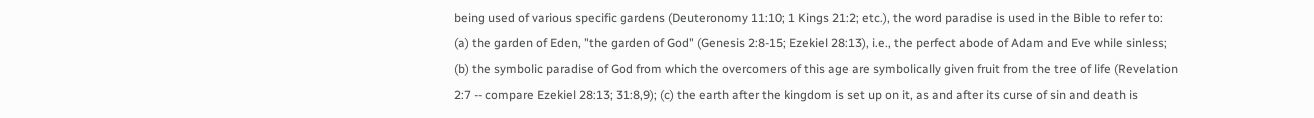being used of various specific gardens (Deuteronomy 11:10; 1 Kings 21:2; etc.), the word paradise is used in the Bible to refer to: (a) the garden of Eden, "the garden of God" (Genesis 2:8-15; Ezekiel 28:13), i.e., the perfect abode of Adam and Eve while sinless; (b) the symbolic paradise of God from which the overcomers of this age are symbolically given fruit from the tree of life (Revelation 2:7 -- compare Ezekiel 28:13; 31:8,9); (c) the earth after the kingdom is set up on it, as and after its curse of sin and death is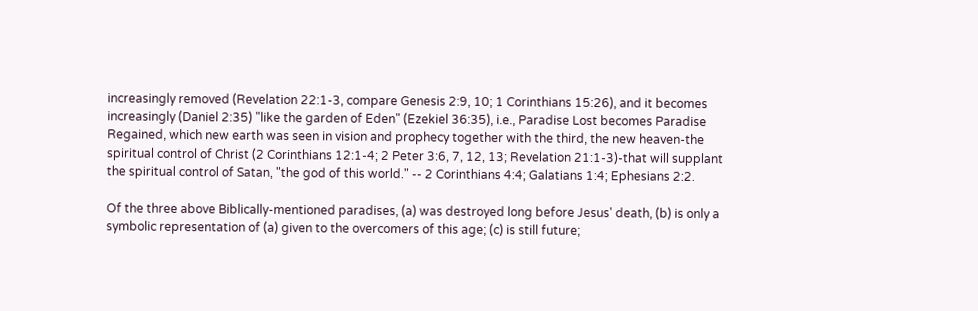increasingly removed (Revelation 22:1-3, compare Genesis 2:9, 10; 1 Corinthians 15:26), and it becomes increasingly (Daniel 2:35) "like the garden of Eden" (Ezekiel 36:35), i.e., Paradise Lost becomes Paradise Regained, which new earth was seen in vision and prophecy together with the third, the new heaven-the spiritual control of Christ (2 Corinthians 12:1-4; 2 Peter 3:6, 7, 12, 13; Revelation 21:1-3)-that will supplant the spiritual control of Satan, "the god of this world." -- 2 Corinthians 4:4; Galatians 1:4; Ephesians 2:2.

Of the three above Biblically-mentioned paradises, (a) was destroyed long before Jesus' death, (b) is only a symbolic representation of (a) given to the overcomers of this age; (c) is still future;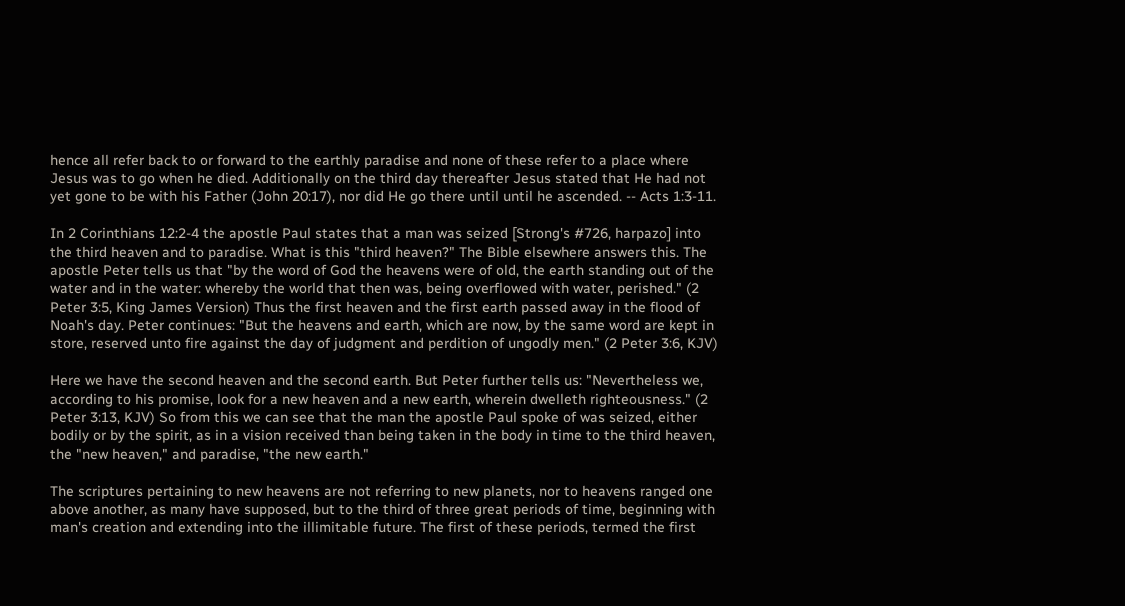hence all refer back to or forward to the earthly paradise and none of these refer to a place where Jesus was to go when he died. Additionally on the third day thereafter Jesus stated that He had not yet gone to be with his Father (John 20:17), nor did He go there until until he ascended. -- Acts 1:3-11.

In 2 Corinthians 12:2-4 the apostle Paul states that a man was seized [Strong's #726, harpazo] into the third heaven and to paradise. What is this "third heaven?" The Bible elsewhere answers this. The apostle Peter tells us that "by the word of God the heavens were of old, the earth standing out of the water and in the water: whereby the world that then was, being overflowed with water, perished." (2 Peter 3:5, King James Version) Thus the first heaven and the first earth passed away in the flood of Noah's day. Peter continues: "But the heavens and earth, which are now, by the same word are kept in store, reserved unto fire against the day of judgment and perdition of ungodly men." (2 Peter 3:6, KJV)

Here we have the second heaven and the second earth. But Peter further tells us: "Nevertheless we, according to his promise, look for a new heaven and a new earth, wherein dwelleth righteousness." (2 Peter 3:13, KJV) So from this we can see that the man the apostle Paul spoke of was seized, either bodily or by the spirit, as in a vision received than being taken in the body in time to the third heaven, the "new heaven," and paradise, "the new earth."

The scriptures pertaining to new heavens are not referring to new planets, nor to heavens ranged one above another, as many have supposed, but to the third of three great periods of time, beginning with man's creation and extending into the illimitable future. The first of these periods, termed the first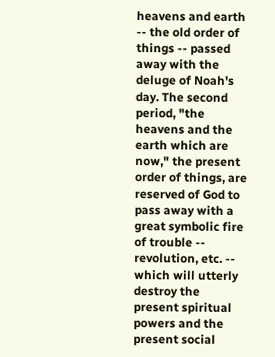heavens and earth -- the old order of things -- passed away with the deluge of Noah's day. The second period, "the heavens and the earth which are now," the present order of things, are reserved of God to pass away with a great symbolic fire of trouble -- revolution, etc. -- which will utterly destroy the present spiritual powers and the present social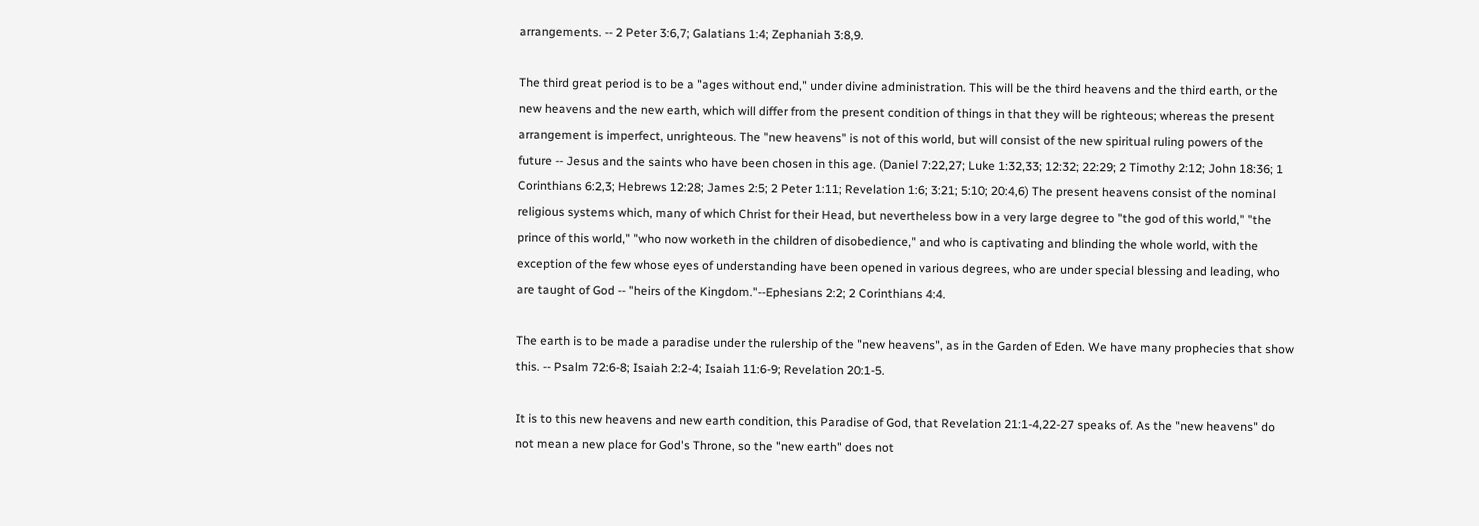arrangements. -- 2 Peter 3:6,7; Galatians 1:4; Zephaniah 3:8,9.

The third great period is to be a "ages without end," under divine administration. This will be the third heavens and the third earth, or the new heavens and the new earth, which will differ from the present condition of things in that they will be righteous; whereas the present arrangement is imperfect, unrighteous. The "new heavens" is not of this world, but will consist of the new spiritual ruling powers of the future -- Jesus and the saints who have been chosen in this age. (Daniel 7:22,27; Luke 1:32,33; 12:32; 22:29; 2 Timothy 2:12; John 18:36; 1 Corinthians 6:2,3; Hebrews 12:28; James 2:5; 2 Peter 1:11; Revelation 1:6; 3:21; 5:10; 20:4,6) The present heavens consist of the nominal religious systems which, many of which Christ for their Head, but nevertheless bow in a very large degree to "the god of this world," "the prince of this world," "who now worketh in the children of disobedience," and who is captivating and blinding the whole world, with the exception of the few whose eyes of understanding have been opened in various degrees, who are under special blessing and leading, who are taught of God -- "heirs of the Kingdom."--Ephesians 2:2; 2 Corinthians 4:4.

The earth is to be made a paradise under the rulership of the "new heavens", as in the Garden of Eden. We have many prophecies that show this. -- Psalm 72:6-8; Isaiah 2:2-4; Isaiah 11:6-9; Revelation 20:1-5.

It is to this new heavens and new earth condition, this Paradise of God, that Revelation 21:1-4,22-27 speaks of. As the "new heavens" do not mean a new place for God's Throne, so the "new earth" does not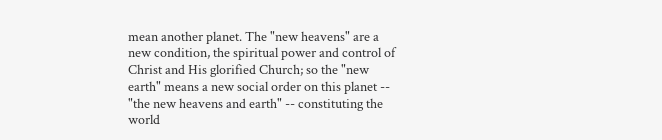mean another planet. The "new heavens" are a new condition, the spiritual power and control of Christ and His glorified Church; so the "new earth" means a new social order on this planet -- "the new heavens and earth" -- constituting the world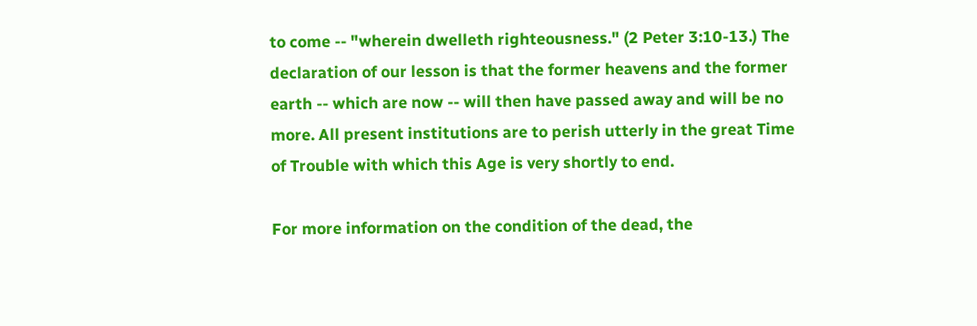to come -- "wherein dwelleth righteousness." (2 Peter 3:10-13.) The declaration of our lesson is that the former heavens and the former earth -- which are now -- will then have passed away and will be no more. All present institutions are to perish utterly in the great Time of Trouble with which this Age is very shortly to end.

For more information on the condition of the dead, the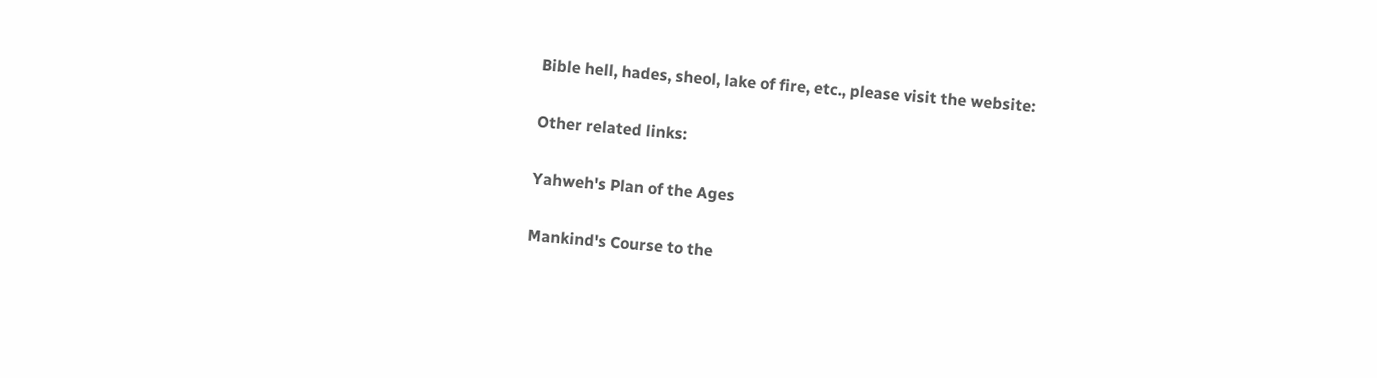Bible hell, hades, sheol, lake of fire, etc., please visit the website:

Other related links:

Yahweh's Plan of the Ages

Mankind's Course to the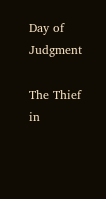Day of Judgment

The Thief in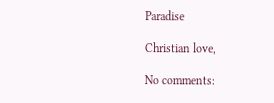Paradise

Christian love,

No comments: